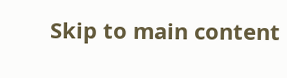Skip to main content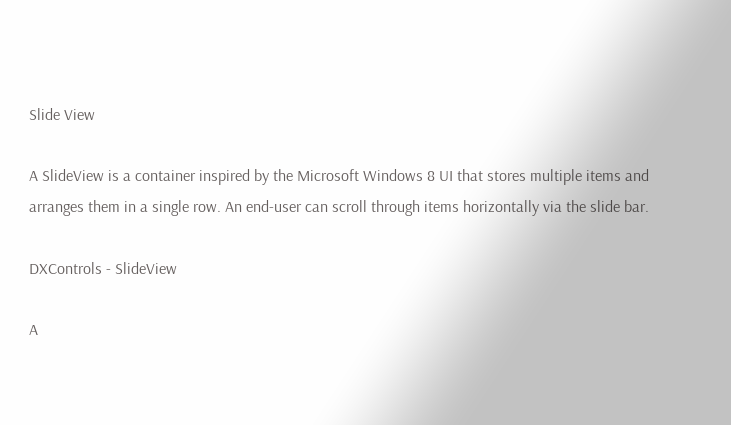Slide View

A SlideView is a container inspired by the Microsoft Windows 8 UI that stores multiple items and arranges them in a single row. An end-user can scroll through items horizontally via the slide bar.

DXControls - SlideView

A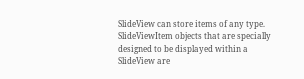SlideView can store items of any type. SlideViewItem objects that are specially designed to be displayed within a SlideView are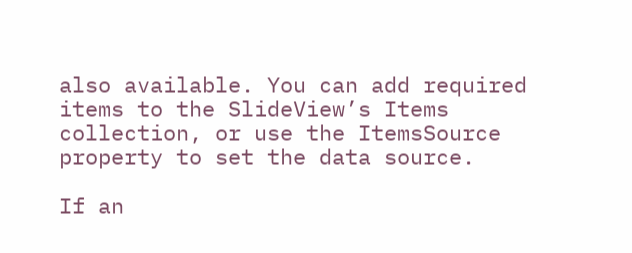also available. You can add required items to the SlideView’s Items collection, or use the ItemsSource property to set the data source.

If an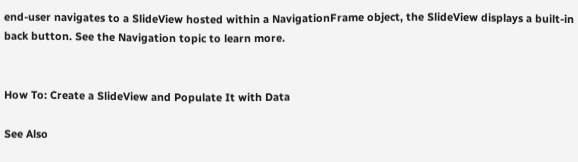end-user navigates to a SlideView hosted within a NavigationFrame object, the SlideView displays a built-in back button. See the Navigation topic to learn more.


How To: Create a SlideView and Populate It with Data

See Also